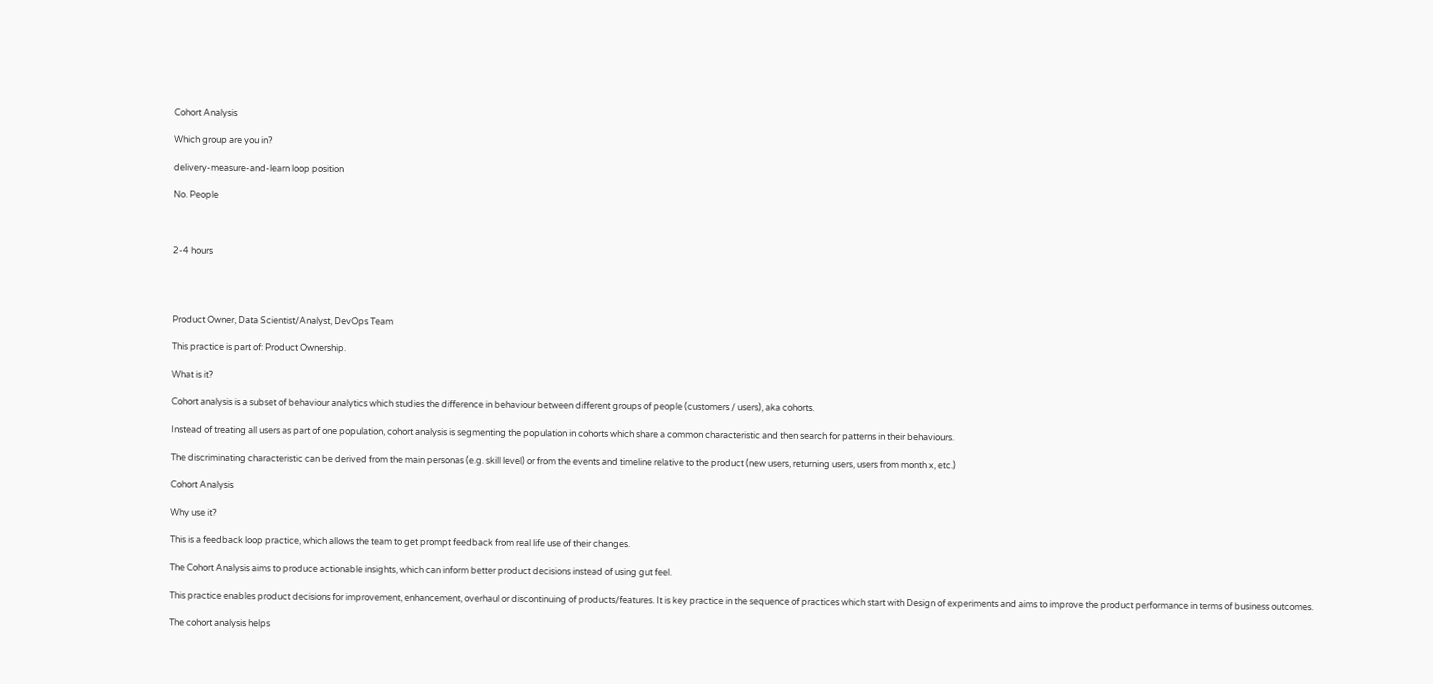Cohort Analysis

Which group are you in?

delivery-measure-and-learn loop position

No. People



2-4 hours




Product Owner, Data Scientist/Analyst, DevOps Team

This practice is part of: Product Ownership.

What is it?

Cohort analysis is a subset of behaviour analytics which studies the difference in behaviour between different groups of people (customers / users), aka cohorts.

Instead of treating all users as part of one population, cohort analysis is segmenting the population in cohorts which share a common characteristic and then search for patterns in their behaviours.

The discriminating characteristic can be derived from the main personas (e.g. skill level) or from the events and timeline relative to the product (new users, returning users, users from month x, etc.)

Cohort Analysis

Why use it?

This is a feedback loop practice, which allows the team to get prompt feedback from real life use of their changes.

The Cohort Analysis aims to produce actionable insights, which can inform better product decisions instead of using gut feel.

This practice enables product decisions for improvement, enhancement, overhaul or discontinuing of products/features. It is key practice in the sequence of practices which start with Design of experiments and aims to improve the product performance in terms of business outcomes.

The cohort analysis helps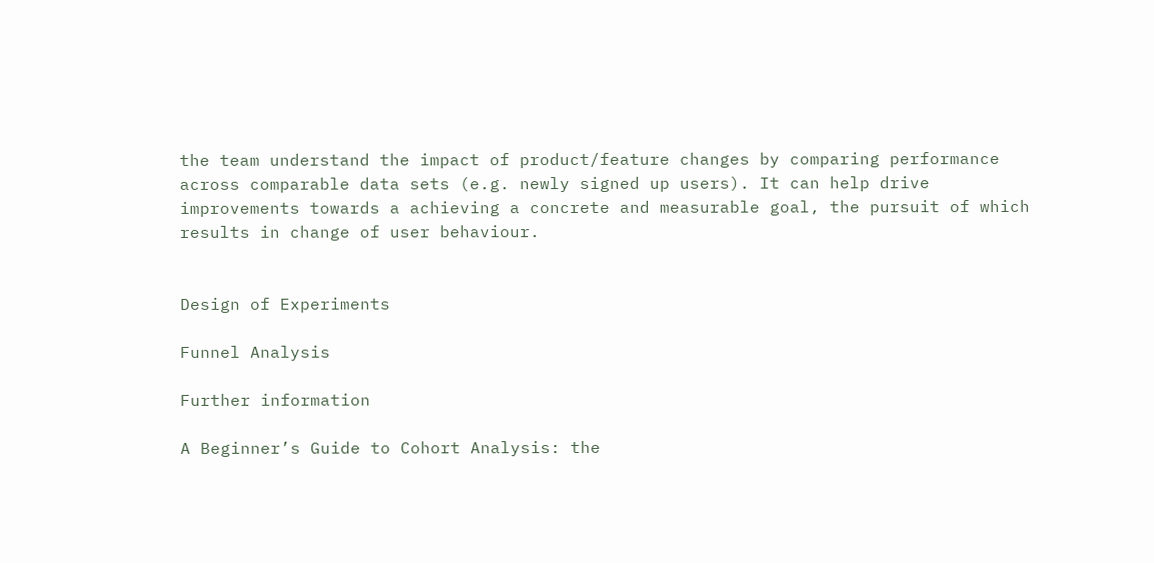the team understand the impact of product/feature changes by comparing performance across comparable data sets (e.g. newly signed up users). It can help drive improvements towards a achieving a concrete and measurable goal, the pursuit of which results in change of user behaviour.


Design of Experiments

Funnel Analysis

Further information

A Beginner’s Guide to Cohort Analysis: the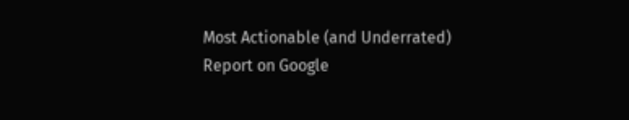Most Actionable (and Underrated) Report on Google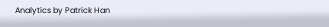Analytics by Patrick Han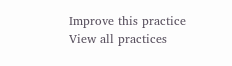Improve this practice
View all practices